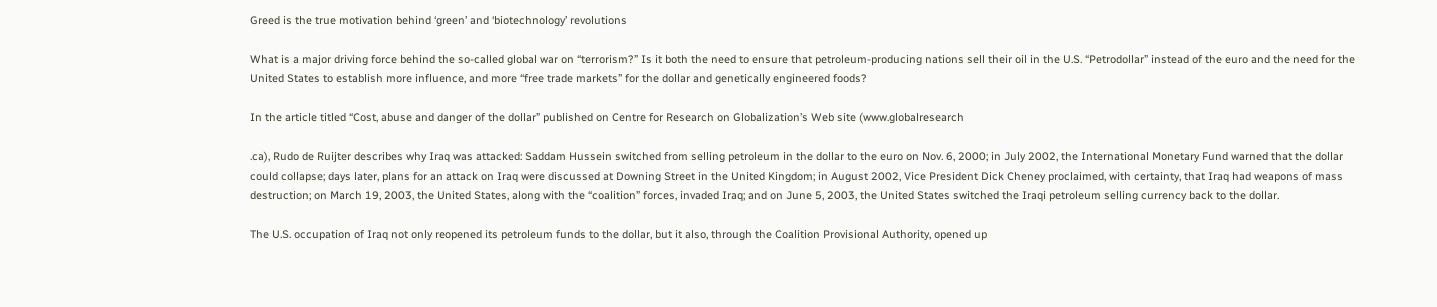Greed is the true motivation behind ‘green’ and ‘biotechnology’ revolutions

What is a major driving force behind the so-called global war on “terrorism?” Is it both the need to ensure that petroleum-producing nations sell their oil in the U.S. “Petrodollar” instead of the euro and the need for the United States to establish more influence, and more “free trade markets” for the dollar and genetically engineered foods?

In the article titled “Cost, abuse and danger of the dollar” published on Centre for Research on Globalization’s Web site (www.globalresearch

.ca), Rudo de Ruijter describes why Iraq was attacked: Saddam Hussein switched from selling petroleum in the dollar to the euro on Nov. 6, 2000; in July 2002, the International Monetary Fund warned that the dollar could collapse; days later, plans for an attack on Iraq were discussed at Downing Street in the United Kingdom; in August 2002, Vice President Dick Cheney proclaimed, with certainty, that Iraq had weapons of mass destruction; on March 19, 2003, the United States, along with the “coalition” forces, invaded Iraq; and on June 5, 2003, the United States switched the Iraqi petroleum selling currency back to the dollar.

The U.S. occupation of Iraq not only reopened its petroleum funds to the dollar, but it also, through the Coalition Provisional Authority, opened up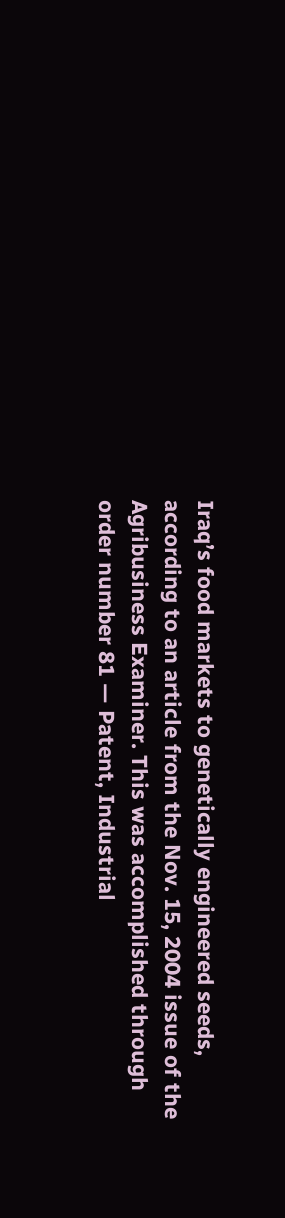Iraq’s food markets to genetically engineered seeds, according to an article from the Nov. 15, 2004 issue of the Agribusiness Examiner. This was accomplished through order number 81 — Patent, Industrial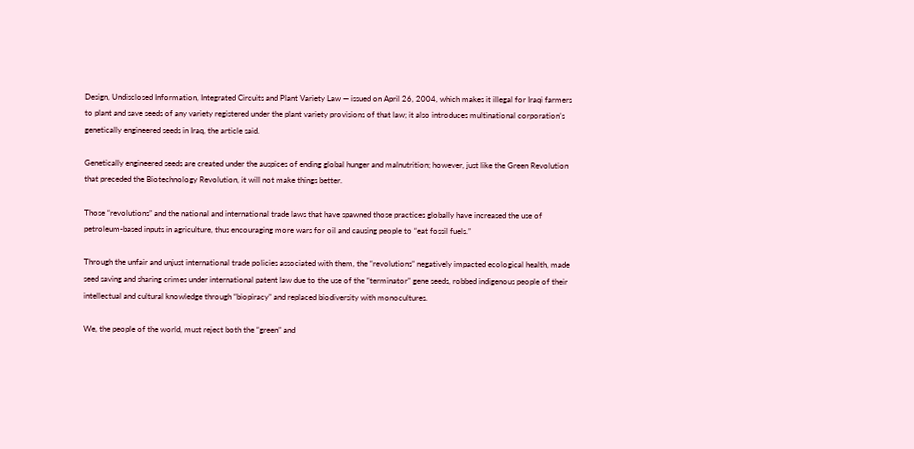Design, Undisclosed Information, Integrated Circuits and Plant Variety Law — issued on April 26, 2004, which makes it illegal for Iraqi farmers to plant and save seeds of any variety registered under the plant variety provisions of that law; it also introduces multinational corporation’s genetically engineered seeds in Iraq, the article said.

Genetically engineered seeds are created under the auspices of ending global hunger and malnutrition; however, just like the Green Revolution that preceded the Biotechnology Revolution, it will not make things better.

Those “revolutions” and the national and international trade laws that have spawned those practices globally have increased the use of petroleum-based inputs in agriculture, thus encouraging more wars for oil and causing people to “eat fossil fuels.”

Through the unfair and unjust international trade policies associated with them, the “revolutions” negatively impacted ecological health, made seed saving and sharing crimes under international patent law due to the use of the “terminator” gene seeds, robbed indigenous people of their intellectual and cultural knowledge through “biopiracy” and replaced biodiversity with monocultures.

We, the people of the world, must reject both the “green” and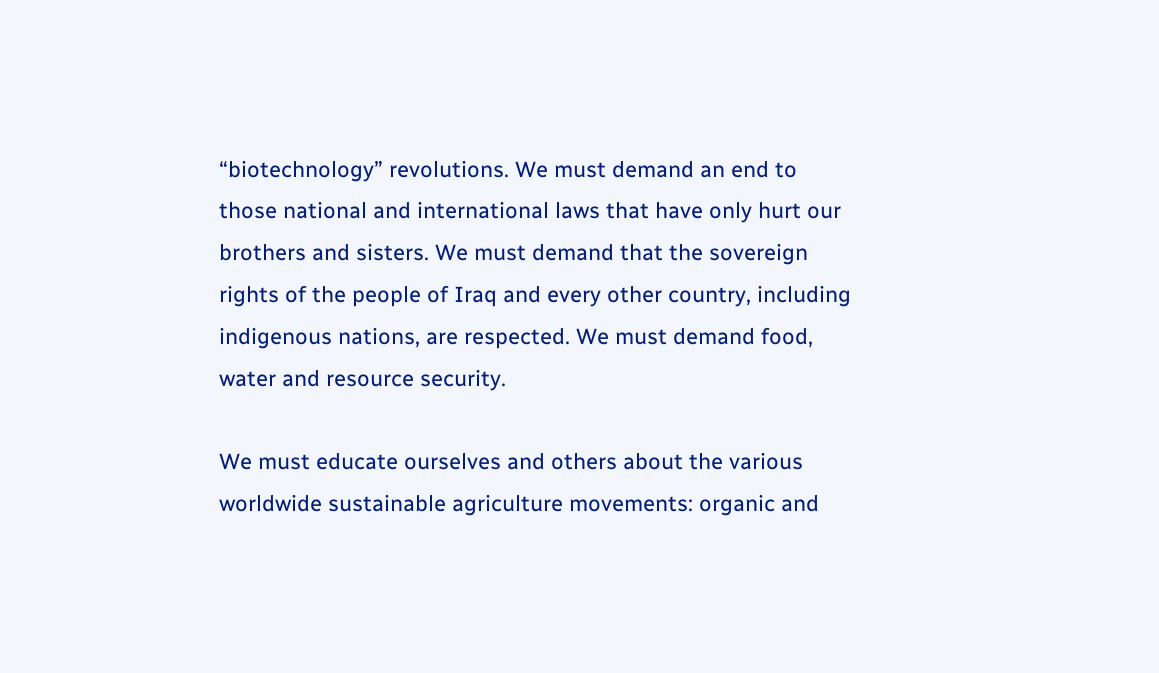“biotechnology” revolutions. We must demand an end to those national and international laws that have only hurt our brothers and sisters. We must demand that the sovereign rights of the people of Iraq and every other country, including indigenous nations, are respected. We must demand food, water and resource security.

We must educate ourselves and others about the various worldwide sustainable agriculture movements: organic and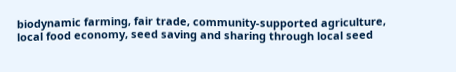biodynamic farming, fair trade, community-supported agriculture, local food economy, seed saving and sharing through local seed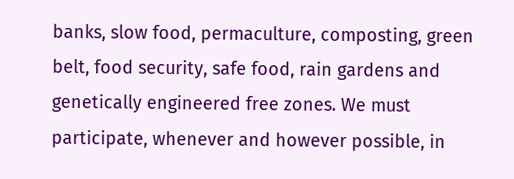banks, slow food, permaculture, composting, green belt, food security, safe food, rain gardens and genetically engineered free zones. We must participate, whenever and however possible, in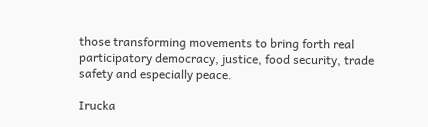those transforming movements to bring forth real participatory democracy, justice, food security, trade safety and especially peace.

Irucka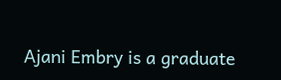Ajani Embry is a graduate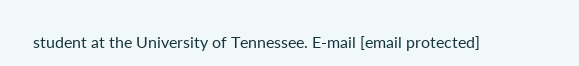student at the University of Tennessee. E-mail [email protected]